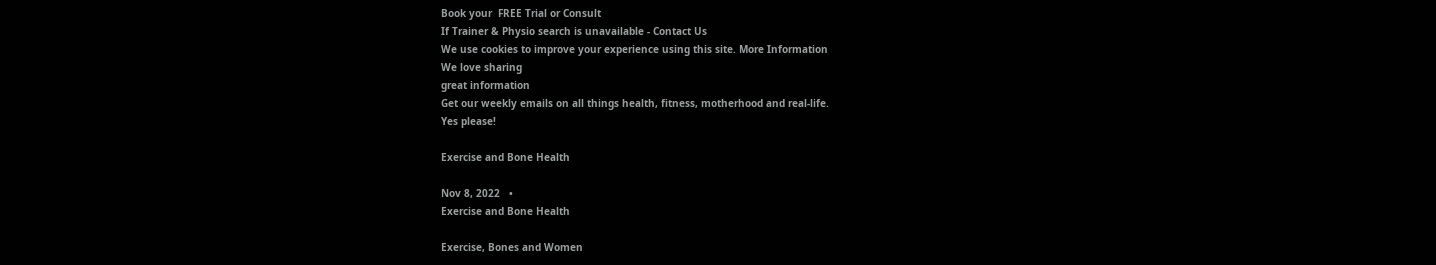Book your  FREE Trial or Consult
If Trainer & Physio search is unavailable - Contact Us
We use cookies to improve your experience using this site. More Information
We love sharing
great information
Get our weekly emails on all things health, fitness, motherhood and real-life.
Yes please!

Exercise and Bone Health

Nov 8, 2022   •
Exercise and Bone Health

Exercise, Bones and Women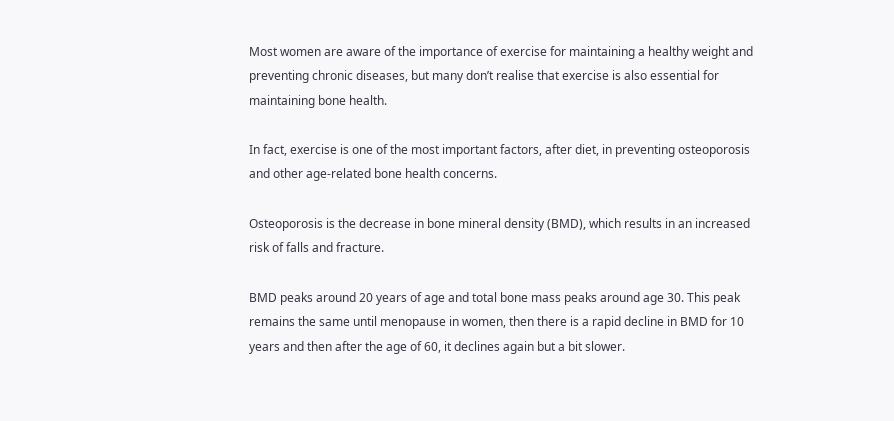Most women are aware of the importance of exercise for maintaining a healthy weight and preventing chronic diseases, but many don’t realise that exercise is also essential for maintaining bone health.

In fact, exercise is one of the most important factors, after diet, in preventing osteoporosis and other age-related bone health concerns.

Osteoporosis is the decrease in bone mineral density (BMD), which results in an increased risk of falls and fracture.

BMD peaks around 20 years of age and total bone mass peaks around age 30. This peak remains the same until menopause in women, then there is a rapid decline in BMD for 10 years and then after the age of 60, it declines again but a bit slower.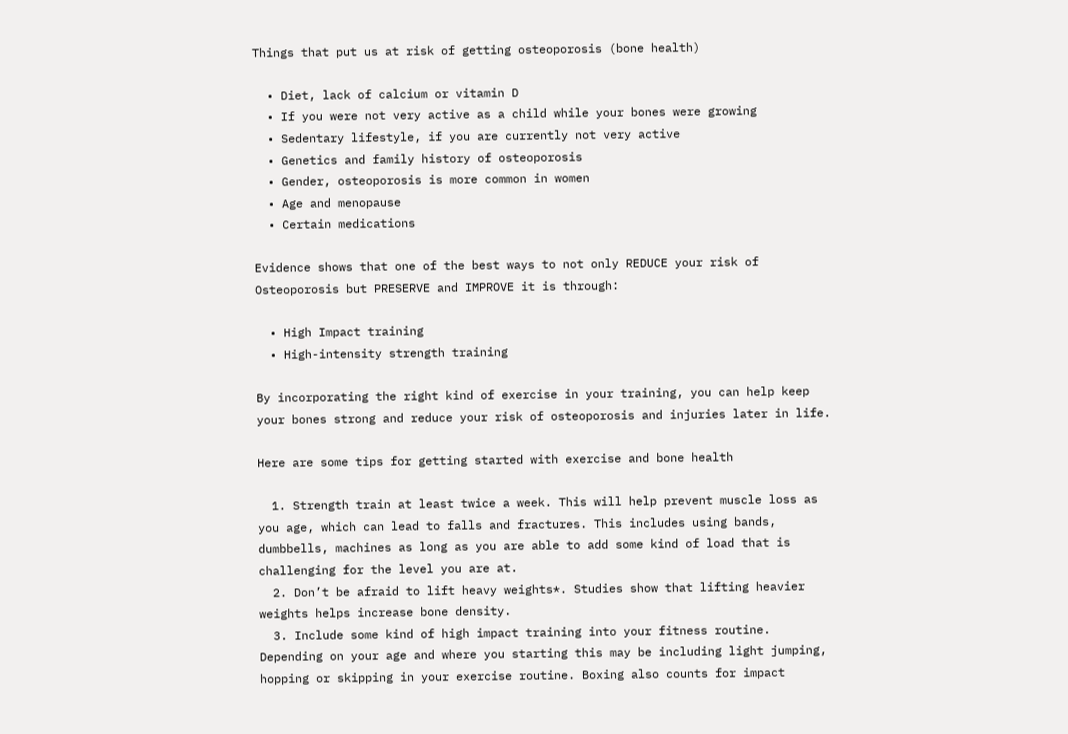Things that put us at risk of getting osteoporosis (bone health)

  • Diet, lack of calcium or vitamin D
  • If you were not very active as a child while your bones were growing
  • Sedentary lifestyle, if you are currently not very active
  • Genetics and family history of osteoporosis
  • Gender, osteoporosis is more common in women
  • Age and menopause
  • Certain medications

Evidence shows that one of the best ways to not only REDUCE your risk of Osteoporosis but PRESERVE and IMPROVE it is through:

  • High Impact training
  • High-intensity strength training

By incorporating the right kind of exercise in your training, you can help keep your bones strong and reduce your risk of osteoporosis and injuries later in life.

Here are some tips for getting started with exercise and bone health

  1. Strength train at least twice a week. This will help prevent muscle loss as you age, which can lead to falls and fractures. This includes using bands, dumbbells, machines as long as you are able to add some kind of load that is challenging for the level you are at.
  2. Don’t be afraid to lift heavy weights*. Studies show that lifting heavier weights helps increase bone density.
  3. Include some kind of high impact training into your fitness routine. Depending on your age and where you starting this may be including light jumping, hopping or skipping in your exercise routine. Boxing also counts for impact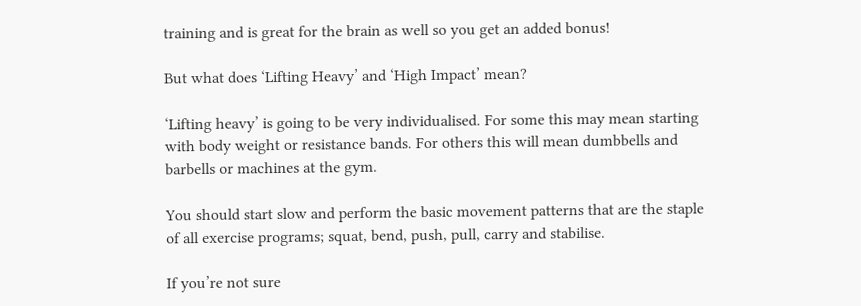training and is great for the brain as well so you get an added bonus!

But what does ‘Lifting Heavy’ and ‘High Impact’ mean?

‘Lifting heavy’ is going to be very individualised. For some this may mean starting with body weight or resistance bands. For others this will mean dumbbells and barbells or machines at the gym.

You should start slow and perform the basic movement patterns that are the staple of all exercise programs; squat, bend, push, pull, carry and stabilise.

If you’re not sure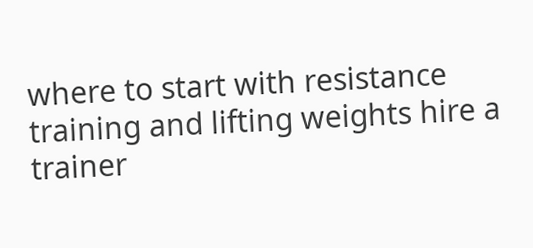where to start with resistance training and lifting weights hire a trainer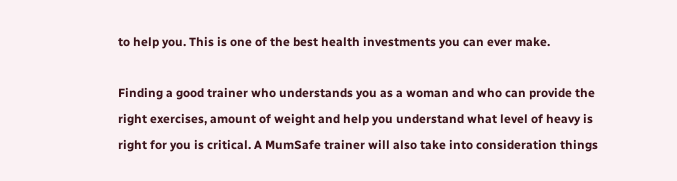to help you. This is one of the best health investments you can ever make.

Finding a good trainer who understands you as a woman and who can provide the right exercises, amount of weight and help you understand what level of heavy is right for you is critical. A MumSafe trainer will also take into consideration things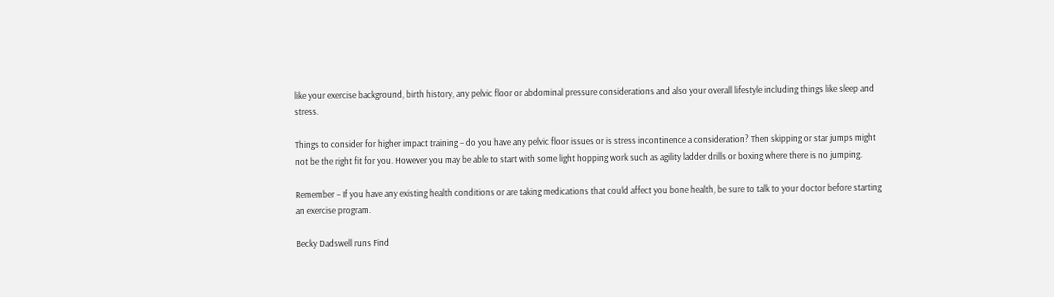like your exercise background, birth history, any pelvic floor or abdominal pressure considerations and also your overall lifestyle including things like sleep and stress.

Things to consider for higher impact training – do you have any pelvic floor issues or is stress incontinence a consideration? Then skipping or star jumps might not be the right fit for you. However you may be able to start with some light hopping work such as agility ladder drills or boxing where there is no jumping.

Remember – If you have any existing health conditions or are taking medications that could affect you bone health, be sure to talk to your doctor before starting an exercise program.

Becky Dadswell runs Find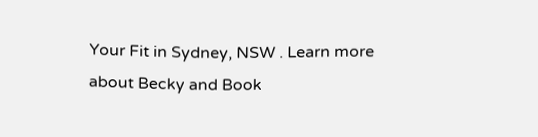Your Fit in Sydney, NSW . Learn more about Becky and Book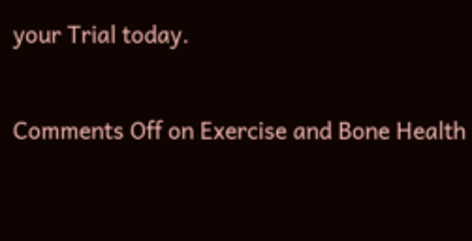your Trial today.

Comments Off on Exercise and Bone Health